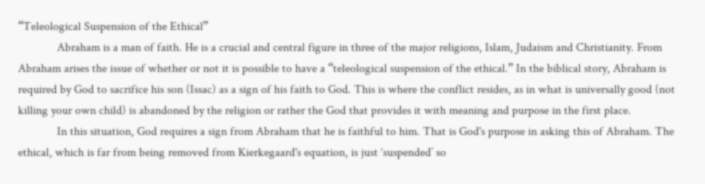“Teleological Suspension of the Ethical”
             Abraham is a man of faith. He is a crucial and central figure in three of the major religions, Islam, Judaism and Christianity. From Abraham arises the issue of whether or not it is possible to have a “teleological suspension of the ethical.” In the biblical story, Abraham is required by God to sacrifice his son (Issac) as a sign of his faith to God. This is where the conflict resides, as in what is universally good (not killing your own child) is abandoned by the religion or rather the God that provides it with meaning and purpose in the first place.
             In this situation, God requires a sign from Abraham that he is faithful to him. That is God's purpose in asking this of Abraham. The ethical, which is far from being removed from Kierkegaard's equation, is just ‘suspended’ so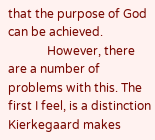that the purpose of God can be achieved.
             However, there are a number of problems with this. The first I feel, is a distinction Kierkegaard makes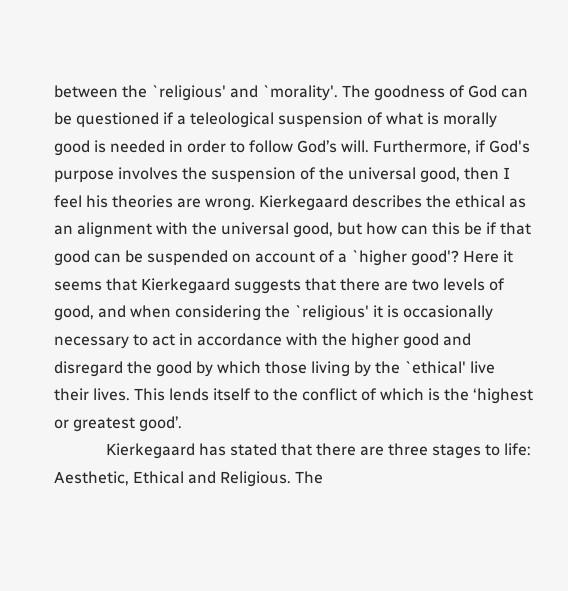between the `religious' and `morality'. The goodness of God can be questioned if a teleological suspension of what is morally good is needed in order to follow God’s will. Furthermore, if God's purpose involves the suspension of the universal good, then I feel his theories are wrong. Kierkegaard describes the ethical as an alignment with the universal good, but how can this be if that good can be suspended on account of a `higher good'? Here it seems that Kierkegaard suggests that there are two levels of good, and when considering the `religious' it is occasionally necessary to act in accordance with the higher good and disregard the good by which those living by the `ethical' live their lives. This lends itself to the conflict of which is the ‘highest or greatest good’.
             Kierkegaard has stated that there are three stages to life: Aesthetic, Ethical and Religious. The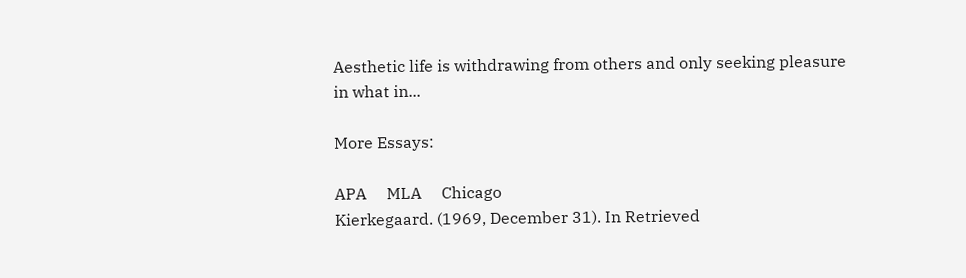Aesthetic life is withdrawing from others and only seeking pleasure in what in...

More Essays:

APA     MLA     Chicago
Kierkegaard. (1969, December 31). In Retrieved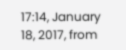17:14, January 18, 2017, from